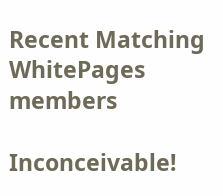Recent Matching
WhitePages members

Inconceivable!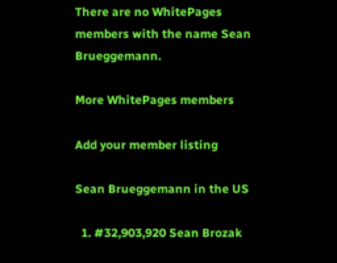There are no WhitePages members with the name Sean Brueggemann.

More WhitePages members

Add your member listing

Sean Brueggemann in the US

  1. #32,903,920 Sean Brozak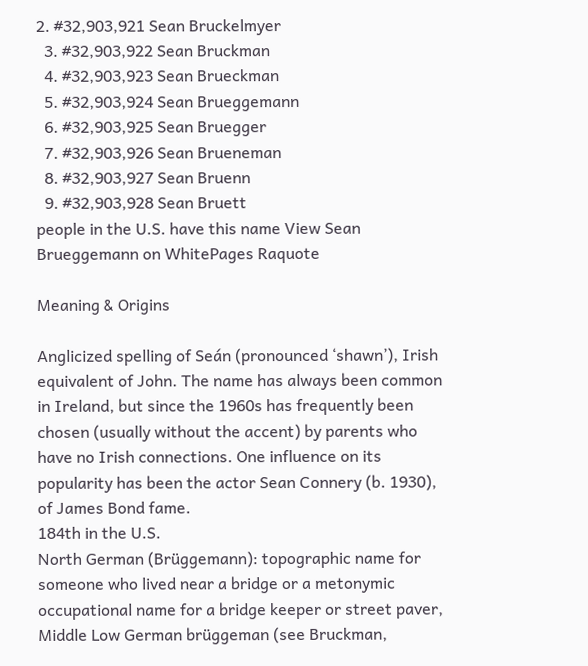2. #32,903,921 Sean Bruckelmyer
  3. #32,903,922 Sean Bruckman
  4. #32,903,923 Sean Brueckman
  5. #32,903,924 Sean Brueggemann
  6. #32,903,925 Sean Bruegger
  7. #32,903,926 Sean Brueneman
  8. #32,903,927 Sean Bruenn
  9. #32,903,928 Sean Bruett
people in the U.S. have this name View Sean Brueggemann on WhitePages Raquote

Meaning & Origins

Anglicized spelling of Seán (pronounced ‘shawn’), Irish equivalent of John. The name has always been common in Ireland, but since the 1960s has frequently been chosen (usually without the accent) by parents who have no Irish connections. One influence on its popularity has been the actor Sean Connery (b. 1930), of James Bond fame.
184th in the U.S.
North German (Brüggemann): topographic name for someone who lived near a bridge or a metonymic occupational name for a bridge keeper or street paver, Middle Low German brüggeman (see Bruckman,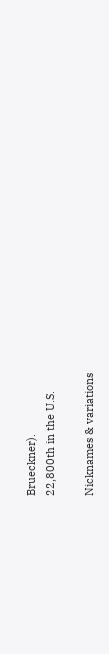Brueckner).
22,800th in the U.S.

Nicknames & variations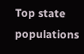Top state populations